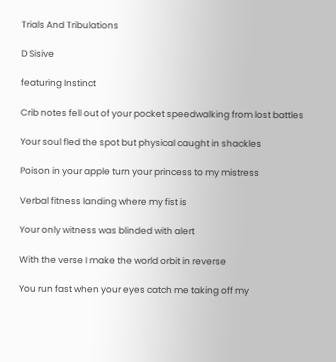Trials And Tribulations

D Sisive

featuring Instinct

Crib notes fell out of your pocket speedwalking from lost battles

Your soul fled the spot but physical caught in shackles

Poison in your apple turn your princess to my mistress

Verbal fitness landing where my fist is

Your only witness was blinded with alert

With the verse I make the world orbit in reverse

You run fast when your eyes catch me taking off my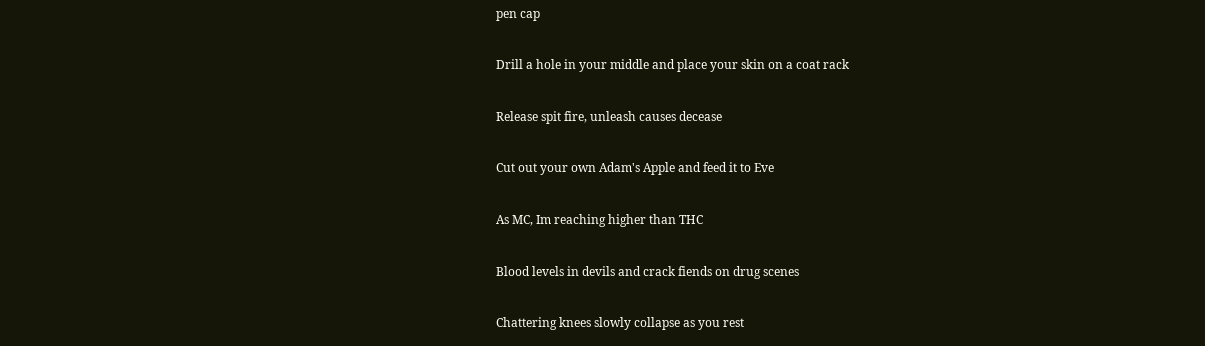pen cap

Drill a hole in your middle and place your skin on a coat rack

Release spit fire, unleash causes decease

Cut out your own Adam's Apple and feed it to Eve

As MC, Im reaching higher than THC

Blood levels in devils and crack fiends on drug scenes

Chattering knees slowly collapse as you rest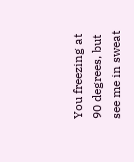You freezing at 90 degrees, but see me in sweat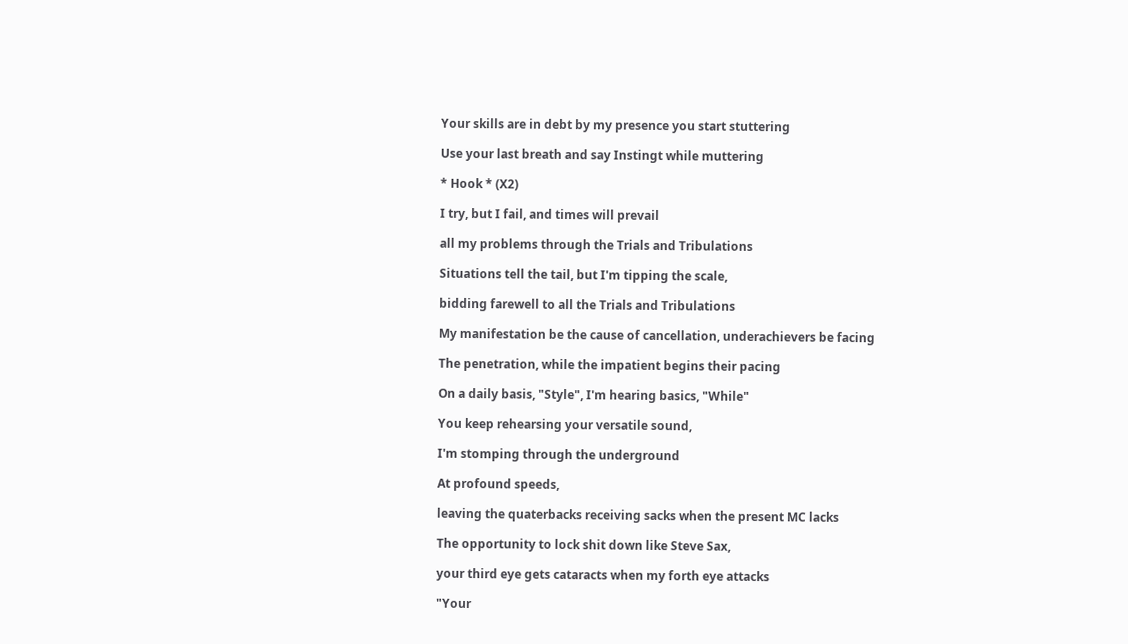Your skills are in debt by my presence you start stuttering

Use your last breath and say Instingt while muttering

* Hook * (X2)

I try, but I fail, and times will prevail

all my problems through the Trials and Tribulations

Situations tell the tail, but I'm tipping the scale,

bidding farewell to all the Trials and Tribulations

My manifestation be the cause of cancellation, underachievers be facing

The penetration, while the impatient begins their pacing

On a daily basis, "Style", I'm hearing basics, "While"

You keep rehearsing your versatile sound,

I'm stomping through the underground

At profound speeds,

leaving the quaterbacks receiving sacks when the present MC lacks

The opportunity to lock shit down like Steve Sax,

your third eye gets cataracts when my forth eye attacks

"Your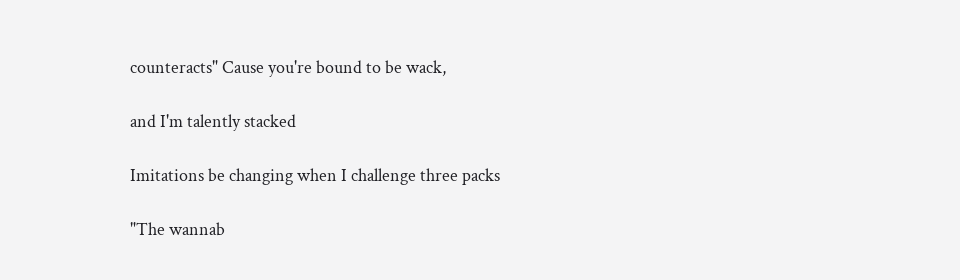counteracts" Cause you're bound to be wack,

and I'm talently stacked

Imitations be changing when I challenge three packs

"The wannab